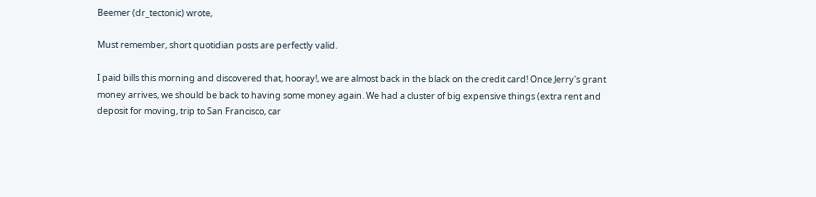Beemer (dr_tectonic) wrote,

Must remember, short quotidian posts are perfectly valid.

I paid bills this morning and discovered that, hooray!, we are almost back in the black on the credit card! Once Jerry's grant money arrives, we should be back to having some money again. We had a cluster of big expensive things (extra rent and deposit for moving, trip to San Francisco, car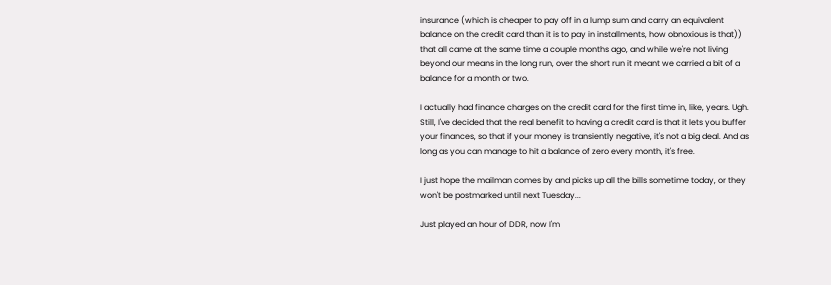insurance (which is cheaper to pay off in a lump sum and carry an equivalent balance on the credit card than it is to pay in installments, how obnoxious is that)) that all came at the same time a couple months ago, and while we're not living beyond our means in the long run, over the short run it meant we carried a bit of a balance for a month or two.

I actually had finance charges on the credit card for the first time in, like, years. Ugh. Still, I've decided that the real benefit to having a credit card is that it lets you buffer your finances, so that if your money is transiently negative, it's not a big deal. And as long as you can manage to hit a balance of zero every month, it's free.

I just hope the mailman comes by and picks up all the bills sometime today, or they won't be postmarked until next Tuesday...

Just played an hour of DDR, now I'm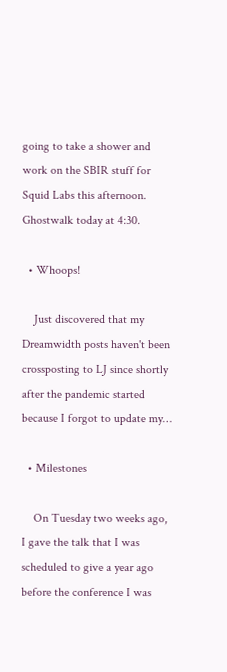going to take a shower and work on the SBIR stuff for Squid Labs this afternoon. Ghostwalk today at 4:30.

  • Whoops!

    Just discovered that my Dreamwidth posts haven't been crossposting to LJ since shortly after the pandemic started because I forgot to update my…

  • Milestones

    On Tuesday two weeks ago, I gave the talk that I was scheduled to give a year ago before the conference I was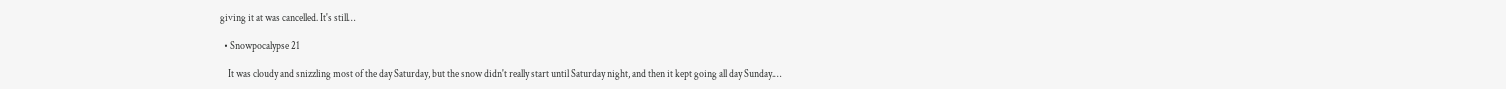giving it at was cancelled. It's still…

  • Snowpocalypse 21

    It was cloudy and snizzling most of the day Saturday, but the snow didn't really start until Saturday night, and then it kept going all day Sunday.…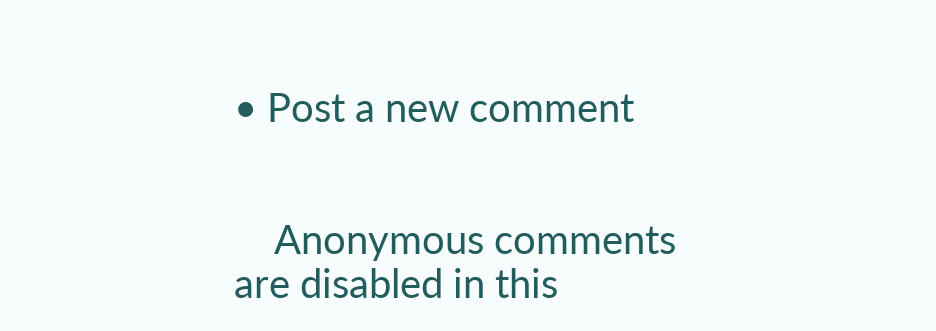• Post a new comment


    Anonymous comments are disabled in this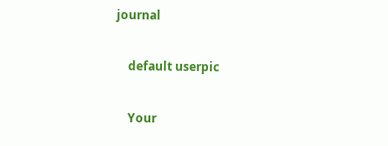journal

    default userpic

    Your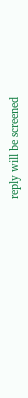reply will be screened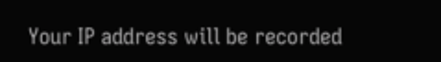Your IP address will be recorded